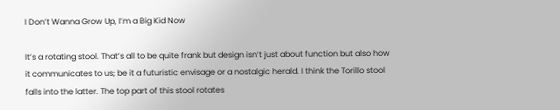I Don’t Wanna Grow Up, I’m a Big Kid Now

It’s a rotating stool. That’s all to be quite frank but design isn’t just about function but also how it communicates to us; be it a futuristic envisage or a nostalgic herald. I think the Torillo stool falls into the latter. The top part of this stool rotates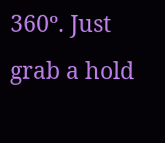360º. Just grab a hold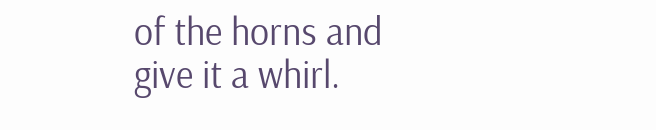of the horns and give it a whirl.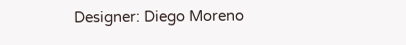Designer: Diego Moreno